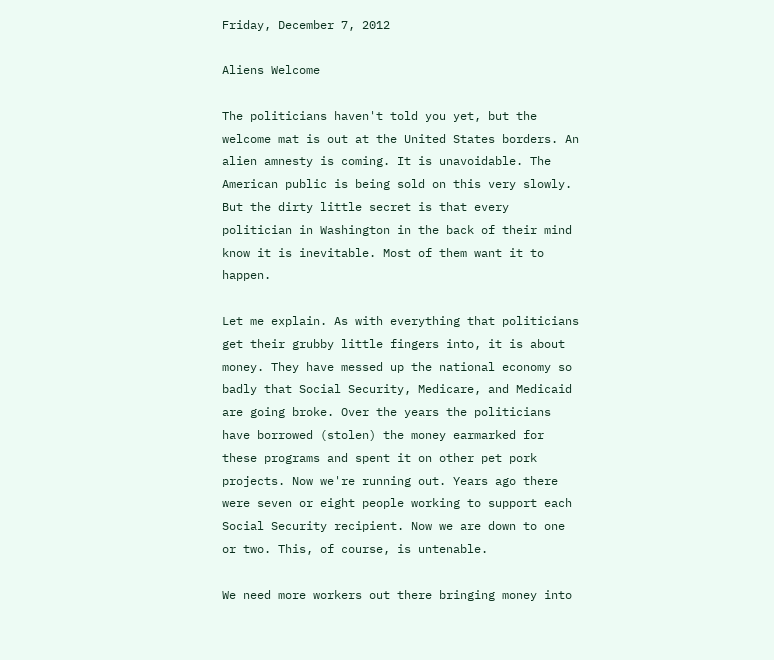Friday, December 7, 2012

Aliens Welcome

The politicians haven't told you yet, but the welcome mat is out at the United States borders. An alien amnesty is coming. It is unavoidable. The American public is being sold on this very slowly. But the dirty little secret is that every politician in Washington in the back of their mind know it is inevitable. Most of them want it to happen.

Let me explain. As with everything that politicians get their grubby little fingers into, it is about money. They have messed up the national economy so badly that Social Security, Medicare, and Medicaid are going broke. Over the years the politicians have borrowed (stolen) the money earmarked for these programs and spent it on other pet pork projects. Now we're running out. Years ago there were seven or eight people working to support each Social Security recipient. Now we are down to one or two. This, of course, is untenable.

We need more workers out there bringing money into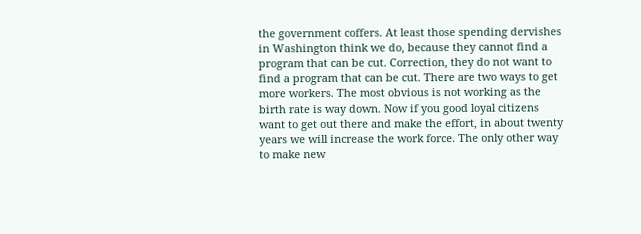the government coffers. At least those spending dervishes in Washington think we do, because they cannot find a program that can be cut. Correction, they do not want to find a program that can be cut. There are two ways to get more workers. The most obvious is not working as the birth rate is way down. Now if you good loyal citizens want to get out there and make the effort, in about twenty years we will increase the work force. The only other way to make new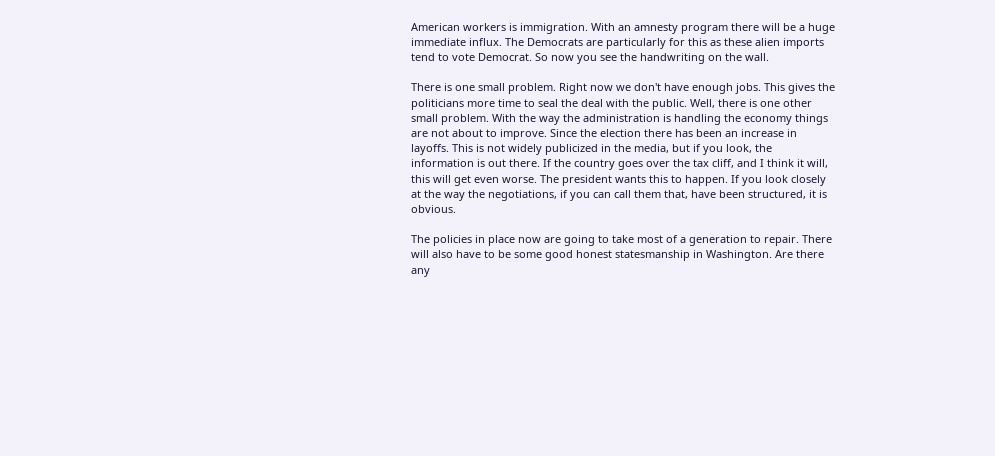American workers is immigration. With an amnesty program there will be a huge immediate influx. The Democrats are particularly for this as these alien imports tend to vote Democrat. So now you see the handwriting on the wall.

There is one small problem. Right now we don't have enough jobs. This gives the politicians more time to seal the deal with the public. Well, there is one other small problem. With the way the administration is handling the economy things are not about to improve. Since the election there has been an increase in layoffs. This is not widely publicized in the media, but if you look, the information is out there. If the country goes over the tax cliff, and I think it will, this will get even worse. The president wants this to happen. If you look closely at the way the negotiations, if you can call them that, have been structured, it is obvious.

The policies in place now are going to take most of a generation to repair. There will also have to be some good honest statesmanship in Washington. Are there any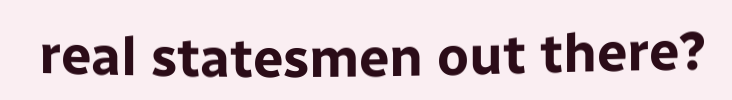real statesmen out there?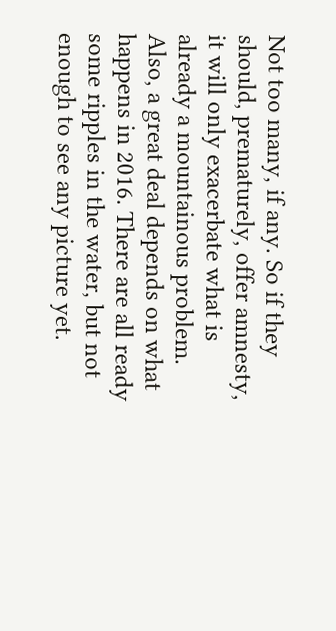Not too many, if any. So if they should, prematurely, offer amnesty, it will only exacerbate what is already a mountainous problem. Also, a great deal depends on what  happens in 2016. There are all ready some ripples in the water, but not enough to see any picture yet.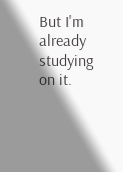But I'm already studying on it.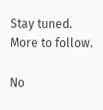Stay tuned. More to follow.

No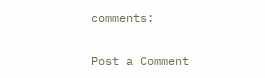comments:

Post a Comment